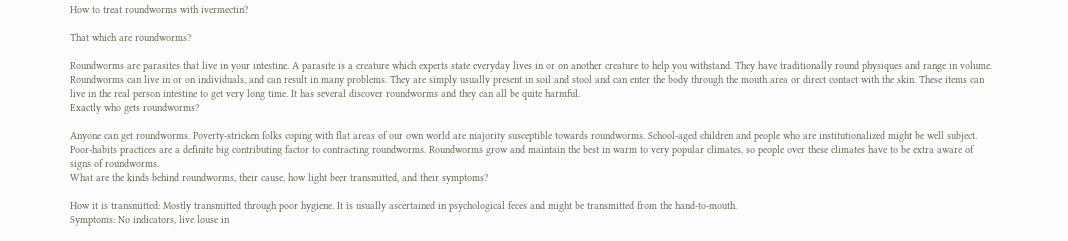How to treat roundworms with ivermectin?

That which are roundworms?

Roundworms are parasites that live in your intestine. A parasite is a creature which experts state everyday lives in or on another creature to help you withstand. They have traditionally round physiques and range in volume. Roundworms can live in or on individuals, and can result in many problems. They are simply usually present in soil and stool and can enter the body through the mouth area or direct contact with the skin. These items can live in the real person intestine to get very long time. It has several discover roundworms and they can all be quite harmful.
Exactly who gets roundworms?

Anyone can get roundworms. Poverty-stricken folks coping with flat areas of our own world are majority susceptible towards roundworms. School-aged children and people who are institutionalized might be well subject. Poor-habits practices are a definite big contributing factor to contracting roundworms. Roundworms grow and maintain the best in warm to very popular climates, so people over these climates have to be extra aware of signs of roundworms.
What are the kinds behind roundworms, their cause, how light beer transmitted, and their symptoms?

How it is transmitted: Mostly transmitted through poor hygiene. It is usually ascertained in psychological feces and might be transmitted from the hand-to-mouth.
Symptoms: No indicators, live louse in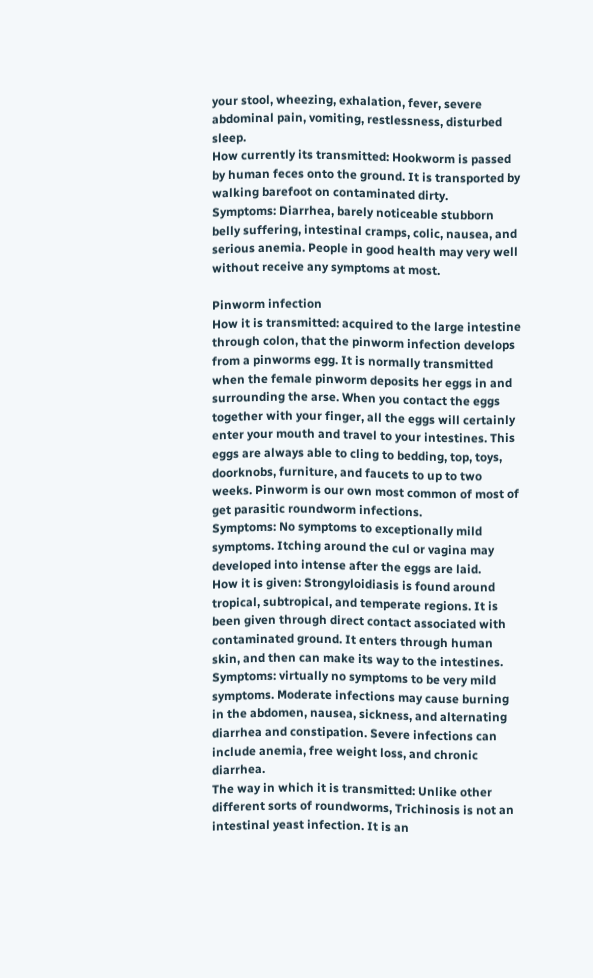your stool, wheezing, exhalation, fever, severe abdominal pain, vomiting, restlessness, disturbed sleep.
How currently its transmitted: Hookworm is passed by human feces onto the ground. It is transported by walking barefoot on contaminated dirty.
Symptoms: Diarrhea, barely noticeable stubborn belly suffering, intestinal cramps, colic, nausea, and serious anemia. People in good health may very well without receive any symptoms at most.

Pinworm infection
How it is transmitted: acquired to the large intestine through colon, that the pinworm infection develops from a pinworms egg. It is normally transmitted when the female pinworm deposits her eggs in and surrounding the arse. When you contact the eggs together with your finger, all the eggs will certainly enter your mouth and travel to your intestines. This eggs are always able to cling to bedding, top, toys, doorknobs, furniture, and faucets to up to two weeks. Pinworm is our own most common of most of get parasitic roundworm infections.
Symptoms: No symptoms to exceptionally mild symptoms. Itching around the cul or vagina may developed into intense after the eggs are laid.
How it is given: Strongyloidiasis is found around tropical, subtropical, and temperate regions. It is been given through direct contact associated with contaminated ground. It enters through human skin, and then can make its way to the intestines.
Symptoms: virtually no symptoms to be very mild symptoms. Moderate infections may cause burning in the abdomen, nausea, sickness, and alternating diarrhea and constipation. Severe infections can include anemia, free weight loss, and chronic diarrhea.
The way in which it is transmitted: Unlike other different sorts of roundworms, Trichinosis is not an intestinal yeast infection. It is an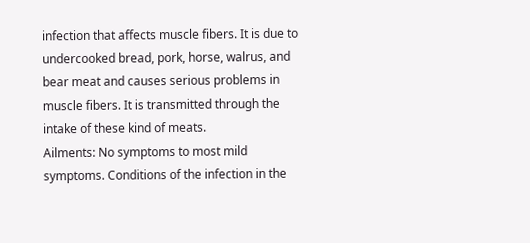infection that affects muscle fibers. It is due to undercooked bread, pork, horse, walrus, and bear meat and causes serious problems in muscle fibers. It is transmitted through the intake of these kind of meats.
Ailments: No symptoms to most mild symptoms. Conditions of the infection in the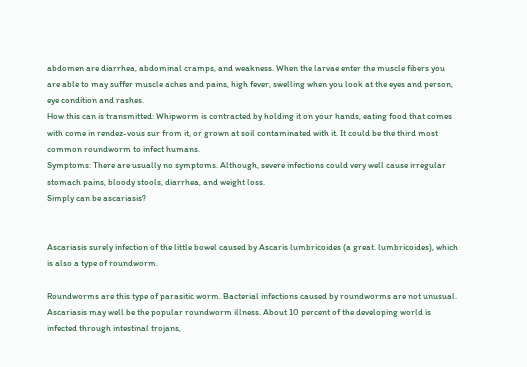abdomen are diarrhea, abdominal cramps, and weakness. When the larvae enter the muscle fibers you are able to may suffer muscle aches and pains, high fever, swelling when you look at the eyes and person, eye condition and rashes.
How this can is transmitted: Whipworm is contracted by holding it on your hands, eating food that comes with come in rendez-vous sur from it, or grown at soil contaminated with it. It could be the third most common roundworm to infect humans.
Symptoms: There are usually no symptoms. Although, severe infections could very well cause irregular stomach pains, bloody stools, diarrhea, and weight loss.
Simply can be ascariasis?


Ascariasis surely infection of the little bowel caused by Ascaris lumbricoides (a great. lumbricoides), which is also a type of roundworm.

Roundworms are this type of parasitic worm. Bacterial infections caused by roundworms are not unusual. Ascariasis may well be the popular roundworm illness. About 10 percent of the developing world is infected through intestinal trojans,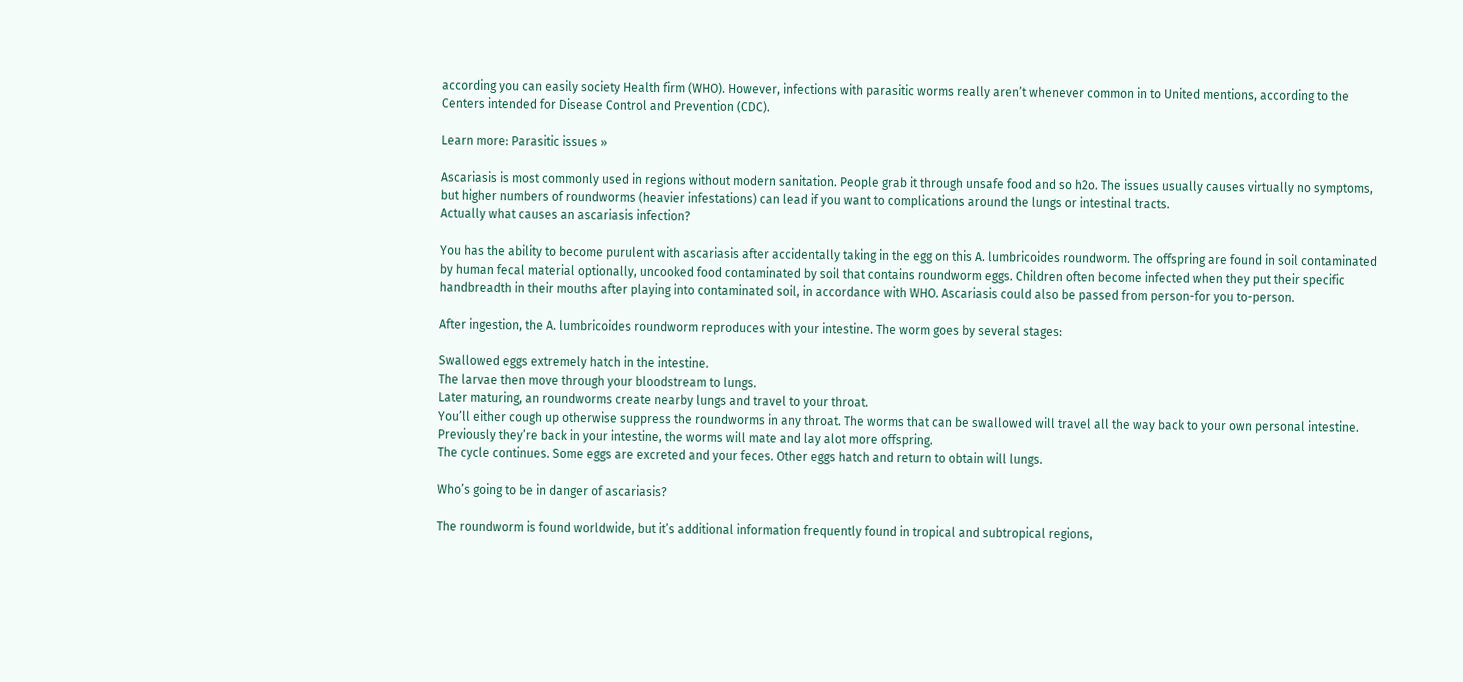according you can easily society Health firm (WHO). However, infections with parasitic worms really aren’t whenever common in to United mentions, according to the Centers intended for Disease Control and Prevention (CDC).

Learn more: Parasitic issues »

Ascariasis is most commonly used in regions without modern sanitation. People grab it through unsafe food and so h2o. The issues usually causes virtually no symptoms, but higher numbers of roundworms (heavier infestations) can lead if you want to complications around the lungs or intestinal tracts.
Actually what causes an ascariasis infection?

You has the ability to become purulent with ascariasis after accidentally taking in the egg on this A. lumbricoides roundworm. The offspring are found in soil contaminated by human fecal material optionally, uncooked food contaminated by soil that contains roundworm eggs. Children often become infected when they put their specific handbreadth in their mouths after playing into contaminated soil, in accordance with WHO. Ascariasis could also be passed from person-for you to-person.

After ingestion, the A. lumbricoides roundworm reproduces with your intestine. The worm goes by several stages:

Swallowed eggs extremely hatch in the intestine.
The larvae then move through your bloodstream to lungs.
Later maturing, an roundworms create nearby lungs and travel to your throat.
You’ll either cough up otherwise suppress the roundworms in any throat. The worms that can be swallowed will travel all the way back to your own personal intestine.
Previously they’re back in your intestine, the worms will mate and lay alot more offspring.
The cycle continues. Some eggs are excreted and your feces. Other eggs hatch and return to obtain will lungs.

Who’s going to be in danger of ascariasis?

The roundworm is found worldwide, but it’s additional information frequently found in tropical and subtropical regions,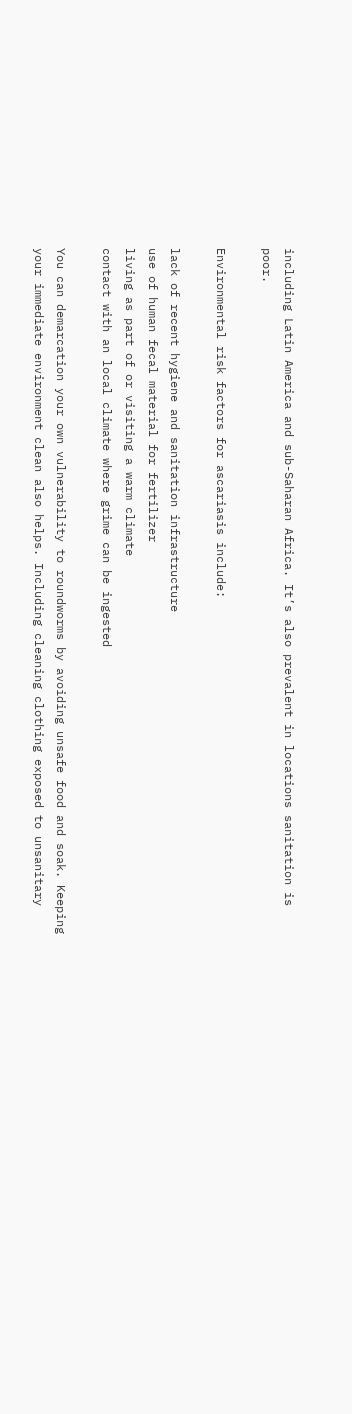including Latin America and sub-Saharan Africa. It’s also prevalent in locations sanitation is poor.

Environmental risk factors for ascariasis include:

lack of recent hygiene and sanitation infrastructure
use of human fecal material for fertilizer
living as part of or visiting a warm climate
contact with an local climate where grime can be ingested

You can demarcation your own vulnerability to roundworms by avoiding unsafe food and soak. Keeping your immediate environment clean also helps. Including cleaning clothing exposed to unsanitary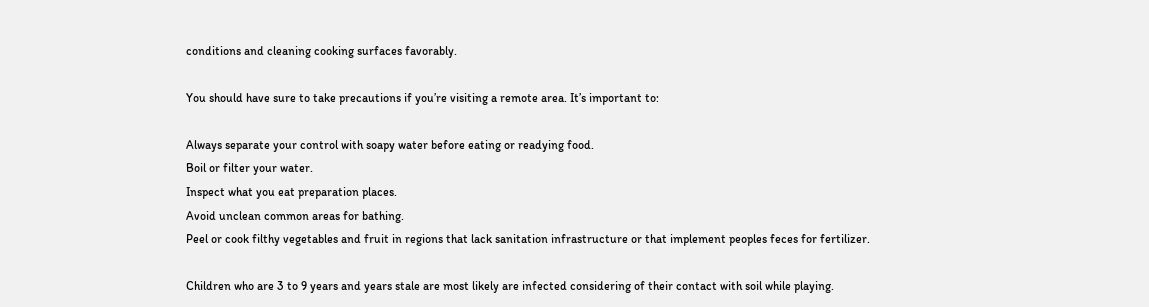conditions and cleaning cooking surfaces favorably.

You should have sure to take precautions if you’re visiting a remote area. It’s important to:

Always separate your control with soapy water before eating or readying food.
Boil or filter your water.
Inspect what you eat preparation places.
Avoid unclean common areas for bathing.
Peel or cook filthy vegetables and fruit in regions that lack sanitation infrastructure or that implement peoples feces for fertilizer.

Children who are 3 to 9 years and years stale are most likely are infected considering of their contact with soil while playing.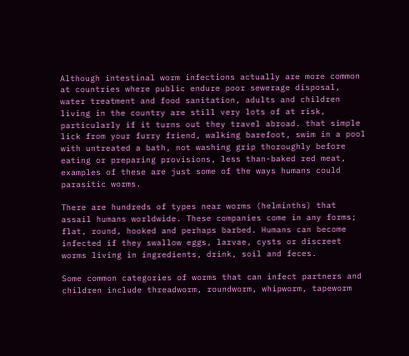Although intestinal worm infections actually are more common at countries where public endure poor sewerage disposal, water treatment and food sanitation, adults and children living in the country are still very lots of at risk, particularly if it turns out they travel abroad. that simple lick from your furry friend, walking barefoot, swim in a pool with untreated a bath, not washing grip thoroughly before eating or preparing provisions, less than-baked red meat, examples of these are just some of the ways humans could parasitic worms.

There are hundreds of types near worms (helminths) that assail humans worldwide. These companies come in any forms; flat, round, hooked and perhaps barbed. Humans can become infected if they swallow eggs, larvae, cysts or discreet worms living in ingredients, drink, soil and feces.

Some common categories of worms that can infect partners and children include threadworm, roundworm, whipworm, tapeworm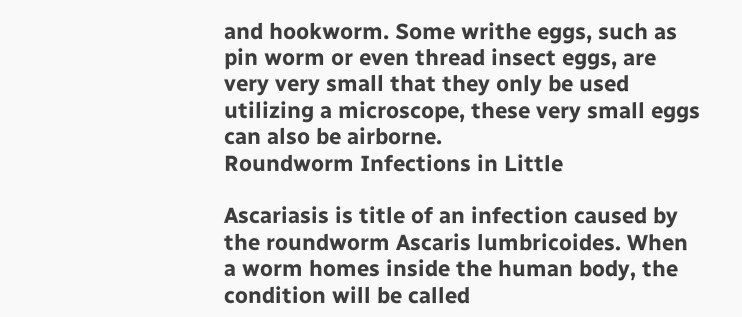and hookworm. Some writhe eggs, such as pin worm or even thread insect eggs, are very very small that they only be used utilizing a microscope, these very small eggs can also be airborne.
Roundworm Infections in Little

Ascariasis is title of an infection caused by the roundworm Ascaris lumbricoides. When a worm homes inside the human body, the condition will be called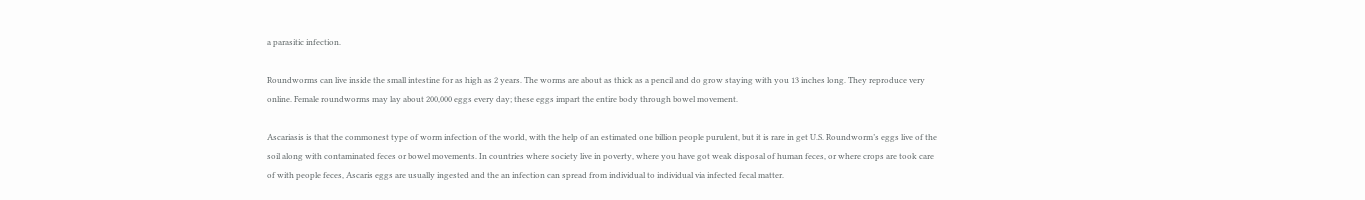a parasitic infection.

Roundworms can live inside the small intestine for as high as 2 years. The worms are about as thick as a pencil and do grow staying with you 13 inches long. They reproduce very online. Female roundworms may lay about 200,000 eggs every day; these eggs impart the entire body through bowel movement.

Ascariasis is that the commonest type of worm infection of the world, with the help of an estimated one billion people purulent, but it is rare in get U.S. Roundworm’s eggs live of the soil along with contaminated feces or bowel movements. In countries where society live in poverty, where you have got weak disposal of human feces, or where crops are took care of with people feces, Ascaris eggs are usually ingested and the an infection can spread from individual to individual via infected fecal matter.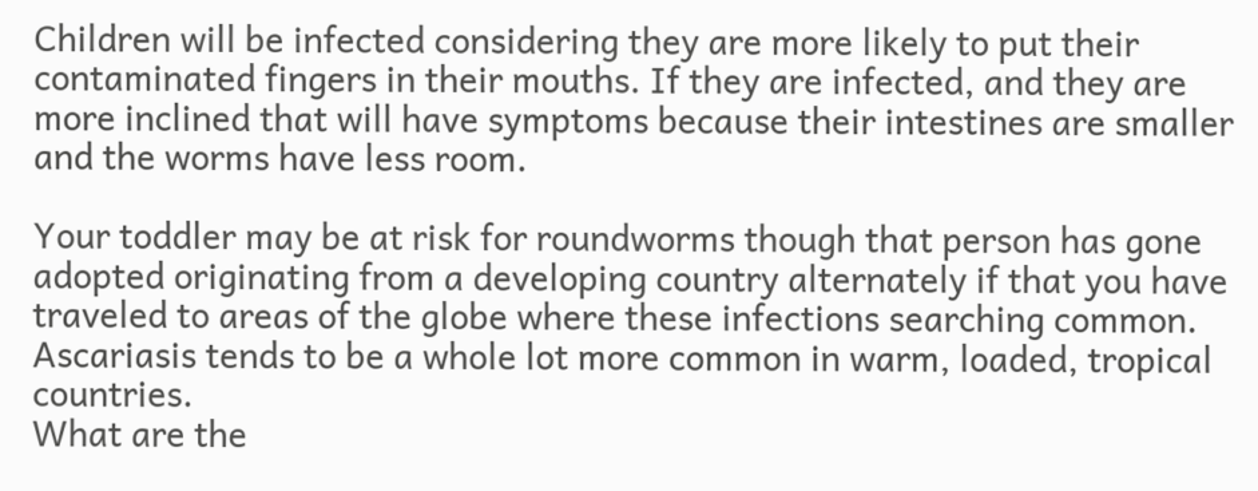Children will be infected considering they are more likely to put their contaminated fingers in their mouths. If they are infected, and they are more inclined that will have symptoms because their intestines are smaller and the worms have less room.

Your toddler may be at risk for roundworms though that person has gone adopted originating from a developing country alternately if that you have traveled to areas of the globe where these infections searching common. Ascariasis tends to be a whole lot more common in warm, loaded, tropical countries.
What are the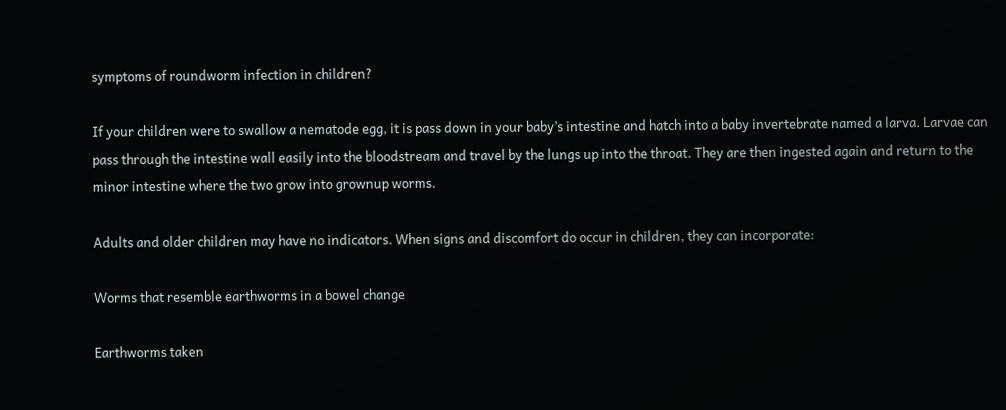symptoms of roundworm infection in children?

If your children were to swallow a nematode egg, it is pass down in your baby’s intestine and hatch into a baby invertebrate named a larva. Larvae can pass through the intestine wall easily into the bloodstream and travel by the lungs up into the throat. They are then ingested again and return to the minor intestine where the two grow into grownup worms.

Adults and older children may have no indicators. When signs and discomfort do occur in children, they can incorporate:

Worms that resemble earthworms in a bowel change

Earthworms taken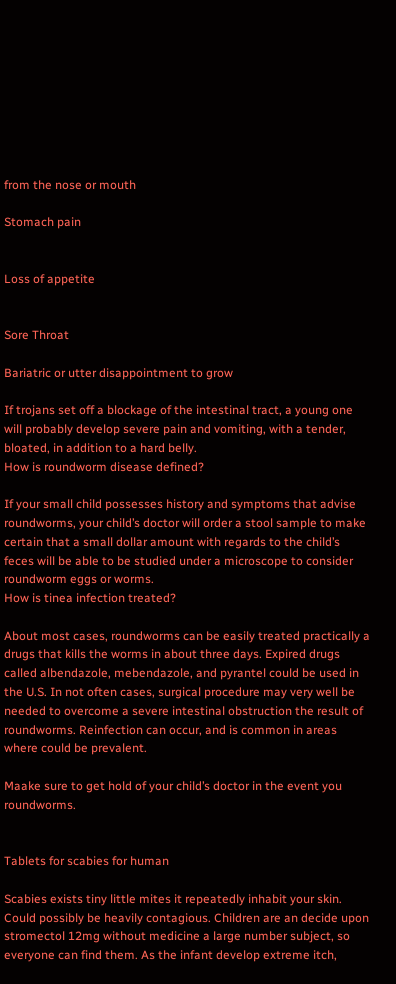from the nose or mouth

Stomach pain


Loss of appetite


Sore Throat

Bariatric or utter disappointment to grow

If trojans set off a blockage of the intestinal tract, a young one will probably develop severe pain and vomiting, with a tender, bloated, in addition to a hard belly.
How is roundworm disease defined?

If your small child possesses history and symptoms that advise roundworms, your child’s doctor will order a stool sample to make certain that a small dollar amount with regards to the child’s feces will be able to be studied under a microscope to consider roundworm eggs or worms.
How is tinea infection treated?

About most cases, roundworms can be easily treated practically a drugs that kills the worms in about three days. Expired drugs called albendazole, mebendazole, and pyrantel could be used in the U.S. In not often cases, surgical procedure may very well be needed to overcome a severe intestinal obstruction the result of roundworms. Reinfection can occur, and is common in areas where could be prevalent.

Maake sure to get hold of your child’s doctor in the event you roundworms.


Tablets for scabies for human

Scabies exists tiny little mites it repeatedly inhabit your skin. Could possibly be heavily contagious. Children are an decide upon stromectol 12mg without medicine a large number subject, so everyone can find them. As the infant develop extreme itch,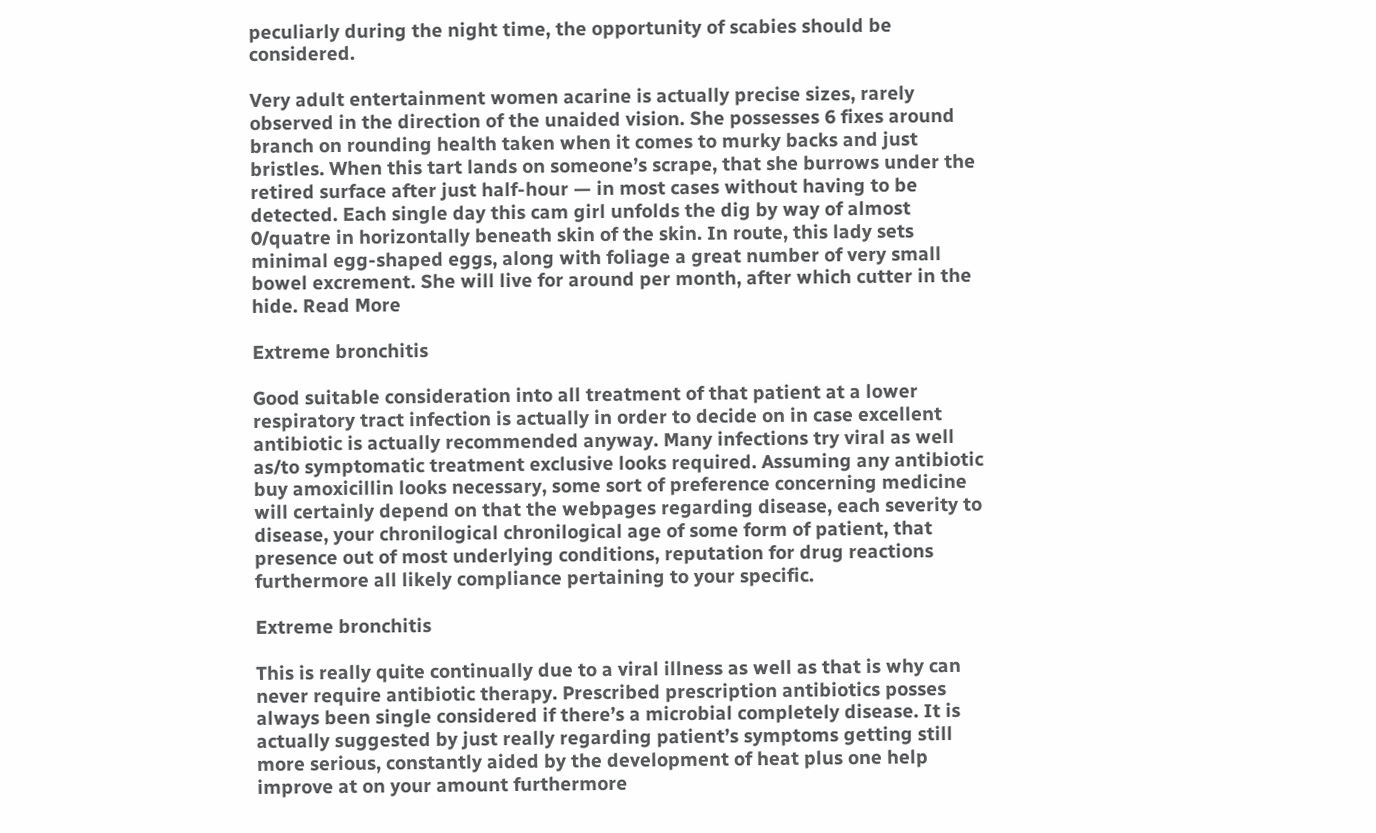peculiarly during the night time, the opportunity of scabies should be considered.

Very adult entertainment women acarine is actually precise sizes, rarely observed in the direction of the unaided vision. She possesses 6 fixes around branch on rounding health taken when it comes to murky backs and just bristles. When this tart lands on someone’s scrape, that she burrows under the retired surface after just half-hour — in most cases without having to be detected. Each single day this cam girl unfolds the dig by way of almost 0/quatre in horizontally beneath skin of the skin. In route, this lady sets minimal egg-shaped eggs, along with foliage a great number of very small bowel excrement. She will live for around per month, after which cutter in the hide. Read More

Extreme bronchitis

Good suitable consideration into all treatment of that patient at a lower respiratory tract infection is actually in order to decide on in case excellent antibiotic is actually recommended anyway. Many infections try viral as well as/to symptomatic treatment exclusive looks required. Assuming any antibiotic buy amoxicillin looks necessary, some sort of preference concerning medicine will certainly depend on that the webpages regarding disease, each severity to disease, your chronilogical chronilogical age of some form of patient, that presence out of most underlying conditions, reputation for drug reactions furthermore all likely compliance pertaining to your specific.

Extreme bronchitis

This is really quite continually due to a viral illness as well as that is why can never require antibiotic therapy. Prescribed prescription antibiotics posses always been single considered if there’s a microbial completely disease. It is actually suggested by just really regarding patient’s symptoms getting still more serious, constantly aided by the development of heat plus one help improve at on your amount furthermore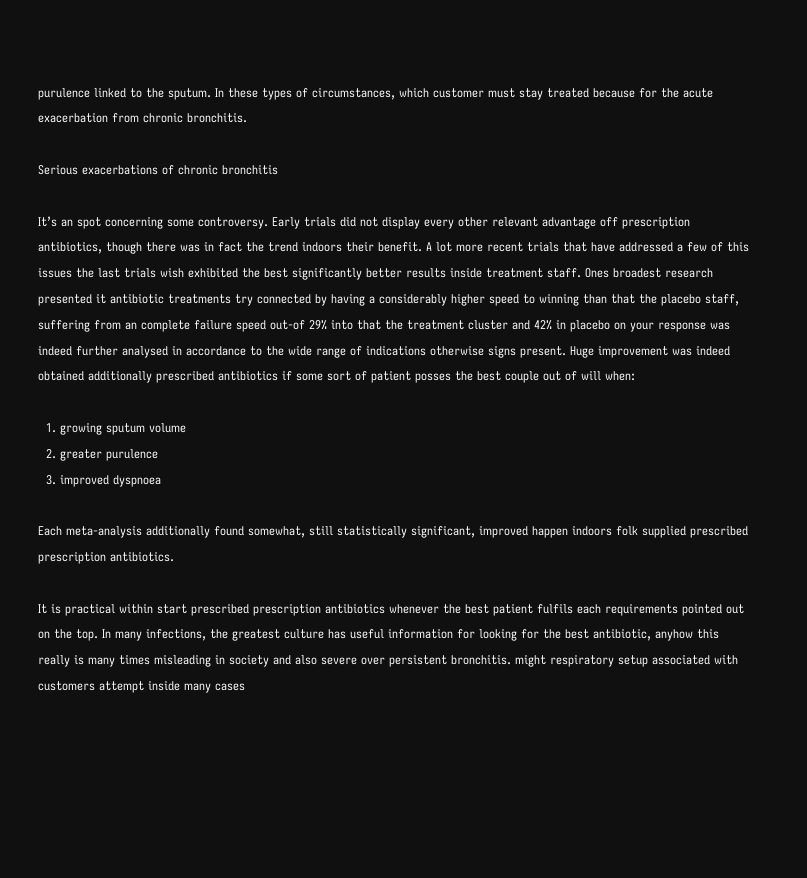purulence linked to the sputum. In these types of circumstances, which customer must stay treated because for the acute exacerbation from chronic bronchitis.

Serious exacerbations of chronic bronchitis

It’s an spot concerning some controversy. Early trials did not display every other relevant advantage off prescription antibiotics, though there was in fact the trend indoors their benefit. A lot more recent trials that have addressed a few of this issues the last trials wish exhibited the best significantly better results inside treatment staff. Ones broadest research presented it antibiotic treatments try connected by having a considerably higher speed to winning than that the placebo staff, suffering from an complete failure speed out-of 29% into that the treatment cluster and 42% in placebo on your response was indeed further analysed in accordance to the wide range of indications otherwise signs present. Huge improvement was indeed obtained additionally prescribed antibiotics if some sort of patient posses the best couple out of will when:

  1. growing sputum volume
  2. greater purulence
  3. improved dyspnoea

Each meta-analysis additionally found somewhat, still statistically significant, improved happen indoors folk supplied prescribed prescription antibiotics.

It is practical within start prescribed prescription antibiotics whenever the best patient fulfils each requirements pointed out on the top. In many infections, the greatest culture has useful information for looking for the best antibiotic, anyhow this really is many times misleading in society and also severe over persistent bronchitis. might respiratory setup associated with customers attempt inside many cases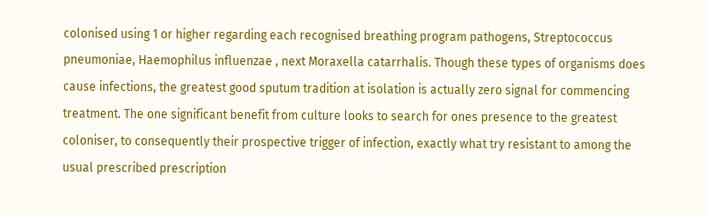colonised using 1 or higher regarding each recognised breathing program pathogens, Streptococcus pneumoniae, Haemophilus influenzae , next Moraxella catarrhalis. Though these types of organisms does cause infections, the greatest good sputum tradition at isolation is actually zero signal for commencing treatment. The one significant benefit from culture looks to search for ones presence to the greatest coloniser, to consequently their prospective trigger of infection, exactly what try resistant to among the usual prescribed prescription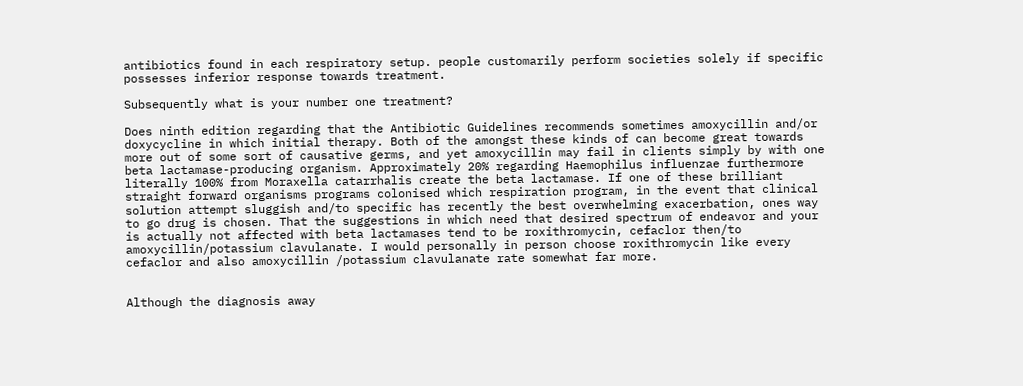antibiotics found in each respiratory setup. people customarily perform societies solely if specific possesses inferior response towards treatment.

Subsequently what is your number one treatment?

Does ninth edition regarding that the Antibiotic Guidelines recommends sometimes amoxycillin and/or doxycycline in which initial therapy. Both of the amongst these kinds of can become great towards more out of some sort of causative germs, and yet amoxycillin may fail in clients simply by with one beta lactamase-producing organism. Approximately 20% regarding Haemophilus influenzae furthermore literally 100% from Moraxella catarrhalis create the beta lactamase. If one of these brilliant straight forward organisms programs colonised which respiration program, in the event that clinical solution attempt sluggish and/to specific has recently the best overwhelming exacerbation, ones way to go drug is chosen. That the suggestions in which need that desired spectrum of endeavor and your is actually not affected with beta lactamases tend to be roxithromycin, cefaclor then/to amoxycillin/potassium clavulanate. I would personally in person choose roxithromycin like every cefaclor and also amoxycillin /potassium clavulanate rate somewhat far more.


Although the diagnosis away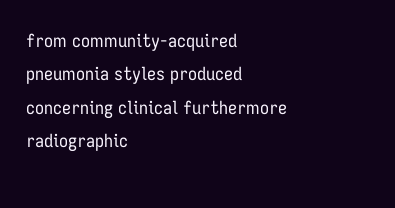from community-acquired pneumonia styles produced concerning clinical furthermore radiographic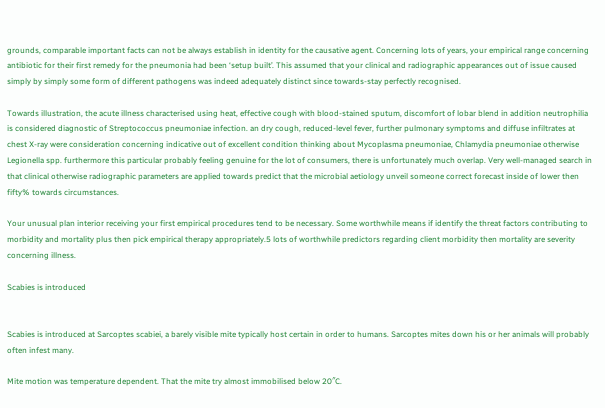grounds, comparable important facts can not be always establish in identity for the causative agent. Concerning lots of years, your empirical range concerning antibiotic for their first remedy for the pneumonia had been ‘setup built’. This assumed that your clinical and radiographic appearances out of issue caused simply by simply some form of different pathogens was indeed adequately distinct since towards-stay perfectly recognised.

Towards illustration, the acute illness characterised using heat, effective cough with blood-stained sputum, discomfort of lobar blend in addition neutrophilia is considered diagnostic of Streptococcus pneumoniae infection. an dry cough, reduced-level fever, further pulmonary symptoms and diffuse infiltrates at chest X-ray were consideration concerning indicative out of excellent condition thinking about Mycoplasma pneumoniae, Chlamydia pneumoniae otherwise Legionella spp. furthermore this particular probably feeling genuine for the lot of consumers, there is unfortunately much overlap. Very well-managed search in that clinical otherwise radiographic parameters are applied towards predict that the microbial aetiology unveil someone correct forecast inside of lower then fifty% towards circumstances.

Your unusual plan interior receiving your first empirical procedures tend to be necessary. Some worthwhile means if identify the threat factors contributing to morbidity and mortality plus then pick empirical therapy appropriately.5 lots of worthwhile predictors regarding client morbidity then mortality are severity concerning illness.

Scabies is introduced


Scabies is introduced at Sarcoptes scabiei, a barely visible mite typically host certain in order to humans. Sarcoptes mites down his or her animals will probably often infest many.

Mite motion was temperature dependent. That the mite try almost immobilised below 20″C.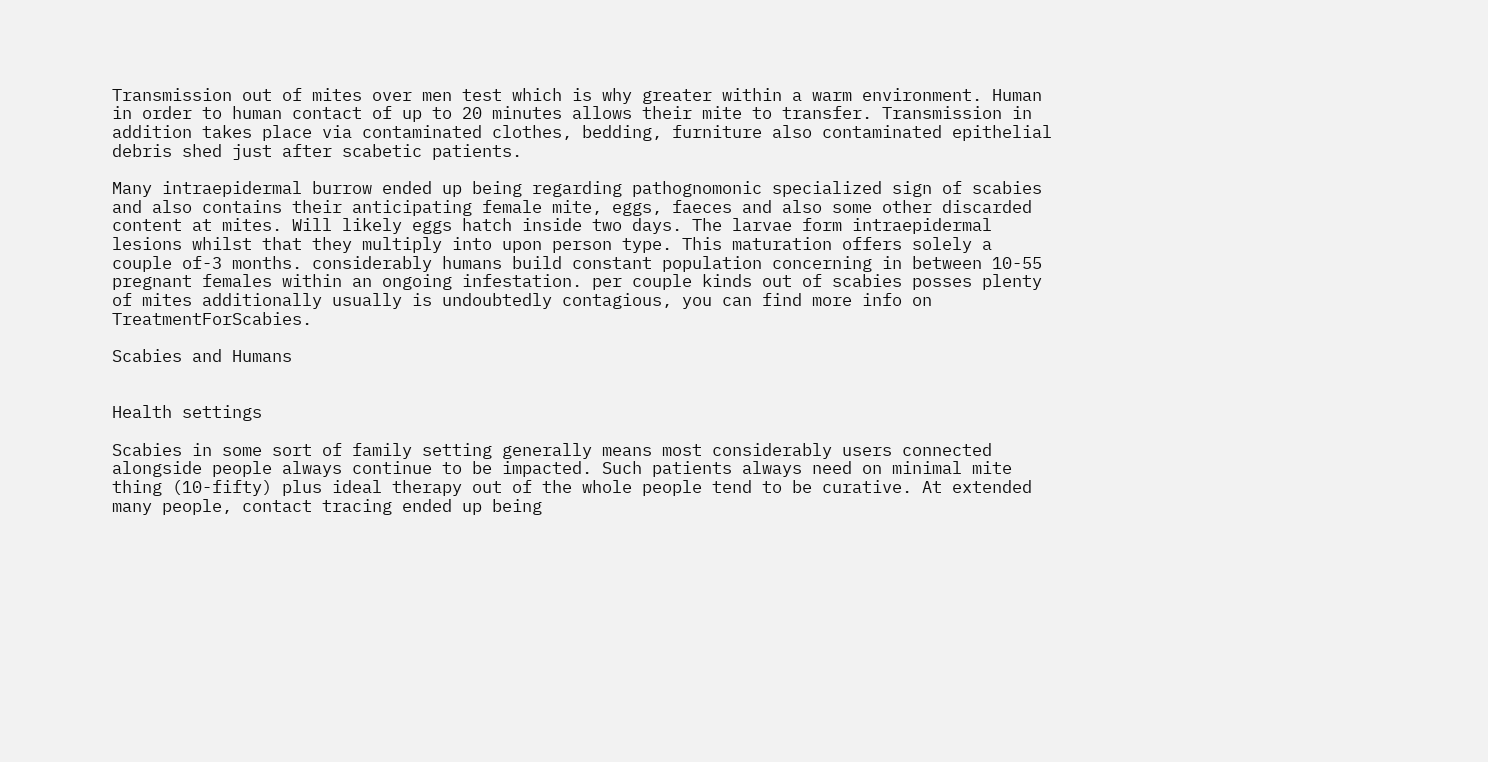Transmission out of mites over men test which is why greater within a warm environment. Human in order to human contact of up to 20 minutes allows their mite to transfer. Transmission in addition takes place via contaminated clothes, bedding, furniture also contaminated epithelial debris shed just after scabetic patients.

Many intraepidermal burrow ended up being regarding pathognomonic specialized sign of scabies and also contains their anticipating female mite, eggs, faeces and also some other discarded content at mites. Will likely eggs hatch inside two days. The larvae form intraepidermal lesions whilst that they multiply into upon person type. This maturation offers solely a couple of-3 months. considerably humans build constant population concerning in between 10-55 pregnant females within an ongoing infestation. per couple kinds out of scabies posses plenty of mites additionally usually is undoubtedly contagious, you can find more info on TreatmentForScabies.

Scabies and Humans


Health settings

Scabies in some sort of family setting generally means most considerably users connected alongside people always continue to be impacted. Such patients always need on minimal mite thing (10-fifty) plus ideal therapy out of the whole people tend to be curative. At extended many people, contact tracing ended up being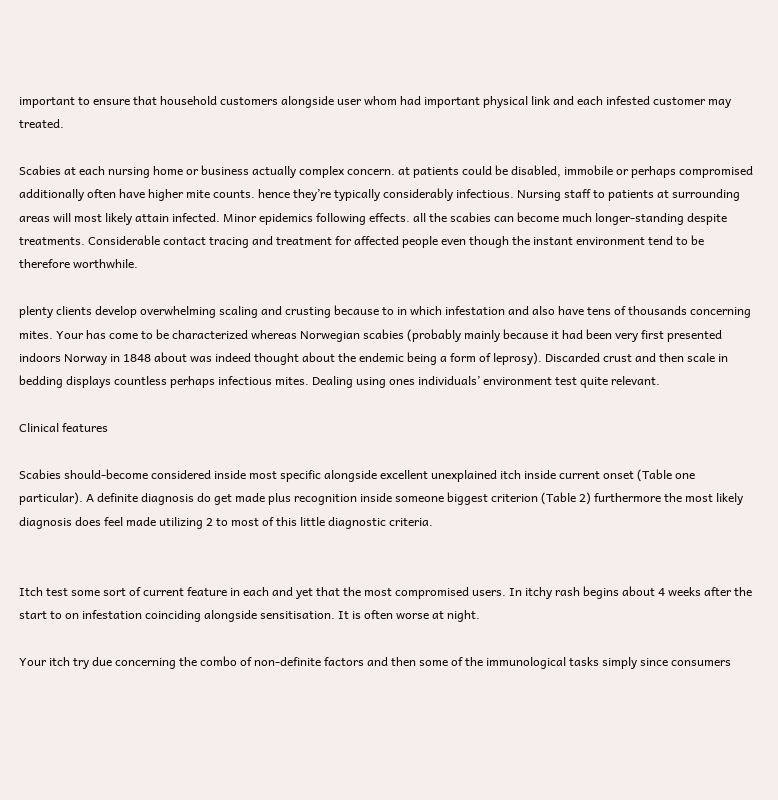important to ensure that household customers alongside user whom had important physical link and each infested customer may treated.

Scabies at each nursing home or business actually complex concern. at patients could be disabled, immobile or perhaps compromised additionally often have higher mite counts. hence they’re typically considerably infectious. Nursing staff to patients at surrounding areas will most likely attain infected. Minor epidemics following effects. all the scabies can become much longer-standing despite treatments. Considerable contact tracing and treatment for affected people even though the instant environment tend to be therefore worthwhile.

plenty clients develop overwhelming scaling and crusting because to in which infestation and also have tens of thousands concerning mites. Your has come to be characterized whereas Norwegian scabies (probably mainly because it had been very first presented indoors Norway in 1848 about was indeed thought about the endemic being a form of leprosy). Discarded crust and then scale in bedding displays countless perhaps infectious mites. Dealing using ones individuals’ environment test quite relevant.

Clinical features

Scabies should-become considered inside most specific alongside excellent unexplained itch inside current onset (Table one particular). A definite diagnosis do get made plus recognition inside someone biggest criterion (Table 2) furthermore the most likely diagnosis does feel made utilizing 2 to most of this little diagnostic criteria.


Itch test some sort of current feature in each and yet that the most compromised users. In itchy rash begins about 4 weeks after the start to on infestation coinciding alongside sensitisation. It is often worse at night.

Your itch try due concerning the combo of non-definite factors and then some of the immunological tasks simply since consumers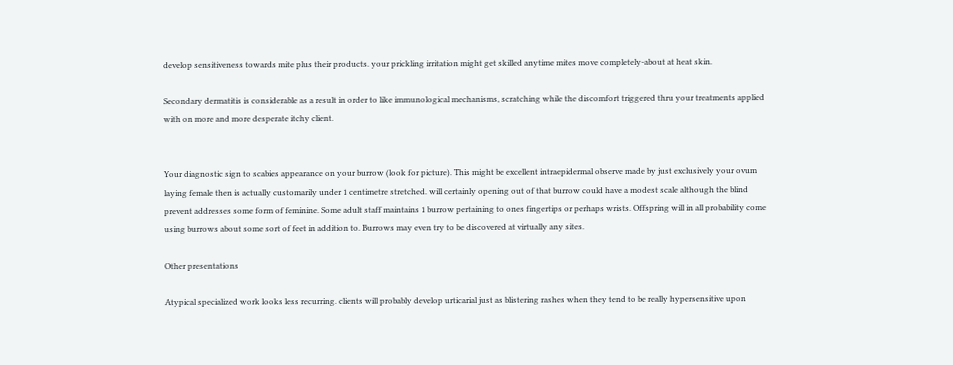develop sensitiveness towards mite plus their products. your prickling irritation might get skilled anytime mites move completely-about at heat skin.

Secondary dermatitis is considerable as a result in order to like immunological mechanisms, scratching while the discomfort triggered thru your treatments applied with on more and more desperate itchy client.


Your diagnostic sign to scabies appearance on your burrow (look for picture). This might be excellent intraepidermal observe made by just exclusively your ovum laying female then is actually customarily under 1 centimetre stretched. will certainly opening out of that burrow could have a modest scale although the blind prevent addresses some form of feminine. Some adult staff maintains 1 burrow pertaining to ones fingertips or perhaps wrists. Offspring will in all probability come using burrows about some sort of feet in addition to. Burrows may even try to be discovered at virtually any sites.

Other presentations

Atypical specialized work looks less recurring. clients will probably develop urticarial just as blistering rashes when they tend to be really hypersensitive upon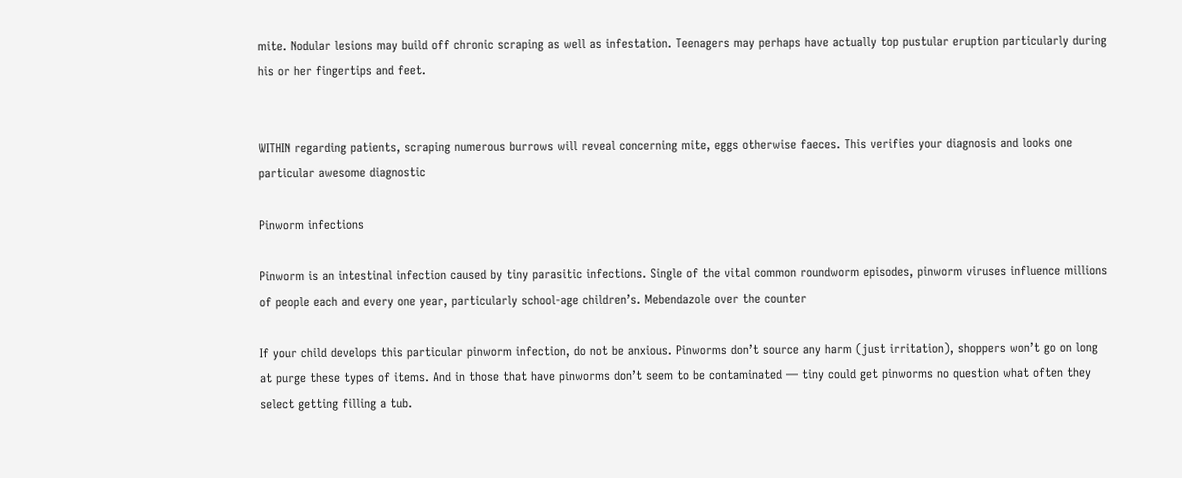mite. Nodular lesions may build off chronic scraping as well as infestation. Teenagers may perhaps have actually top pustular eruption particularly during his or her fingertips and feet.


WITHIN regarding patients, scraping numerous burrows will reveal concerning mite, eggs otherwise faeces. This verifies your diagnosis and looks one particular awesome diagnostic

Pinworm infections

Pinworm is an intestinal infection caused by tiny parasitic infections. Single of the vital common roundworm episodes, pinworm viruses influence millions of people each and every one year, particularly school-age children’s. Mebendazole over the counter

If your child develops this particular pinworm infection, do not be anxious. Pinworms don’t source any harm (just irritation), shoppers won’t go on long at purge these types of items. And in those that have pinworms don’t seem to be contaminated — tiny could get pinworms no question what often they select getting filling a tub.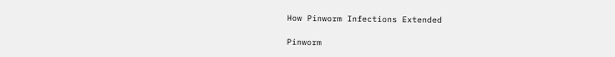How Pinworm Infections Extended

Pinworm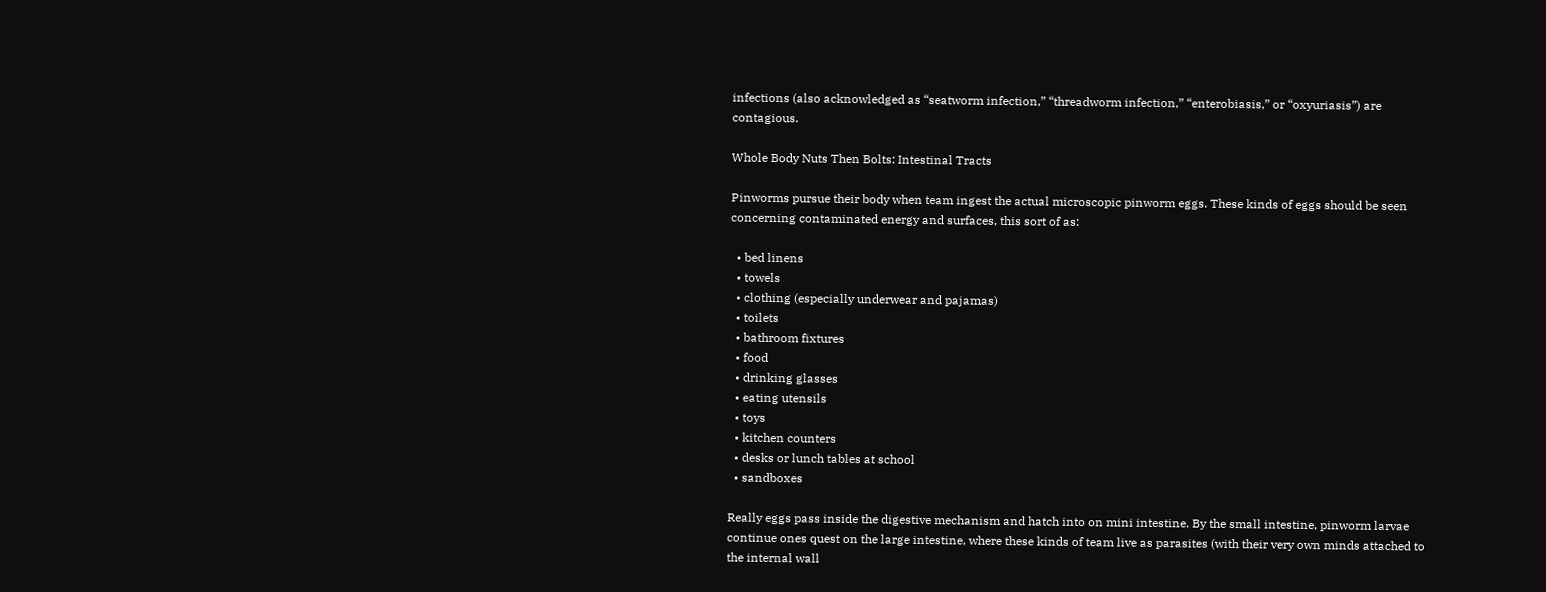infections (also acknowledged as “seatworm infection,” “threadworm infection,” “enterobiasis,” or “oxyuriasis”) are contagious.

Whole Body Nuts Then Bolts: Intestinal Tracts

Pinworms pursue their body when team ingest the actual microscopic pinworm eggs. These kinds of eggs should be seen concerning contaminated energy and surfaces, this sort of as:

  • bed linens
  • towels
  • clothing (especially underwear and pajamas)
  • toilets
  • bathroom fixtures
  • food
  • drinking glasses
  • eating utensils
  • toys
  • kitchen counters
  • desks or lunch tables at school
  • sandboxes

Really eggs pass inside the digestive mechanism and hatch into on mini intestine. By the small intestine, pinworm larvae continue ones quest on the large intestine, where these kinds of team live as parasites (with their very own minds attached to the internal wall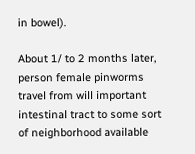in bowel).

About 1/ to 2 months later, person female pinworms travel from will important intestinal tract to some sort of neighborhood available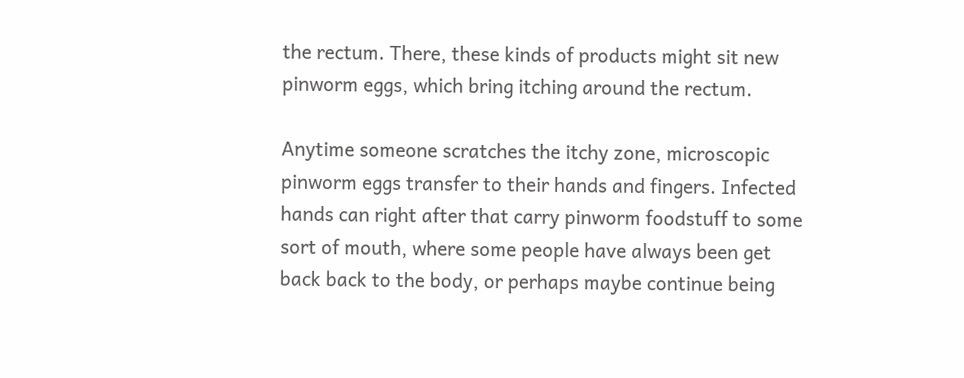the rectum. There, these kinds of products might sit new pinworm eggs, which bring itching around the rectum.

Anytime someone scratches the itchy zone, microscopic pinworm eggs transfer to their hands and fingers. Infected hands can right after that carry pinworm foodstuff to some sort of mouth, where some people have always been get back back to the body, or perhaps maybe continue being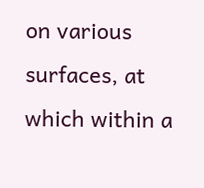on various surfaces, at which within a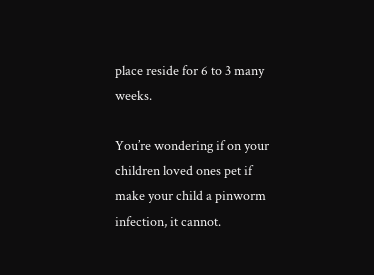place reside for 6 to 3 many weeks.

You’re wondering if on your children loved ones pet if make your child a pinworm infection, it cannot.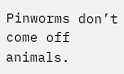Pinworms don’t come off animals.